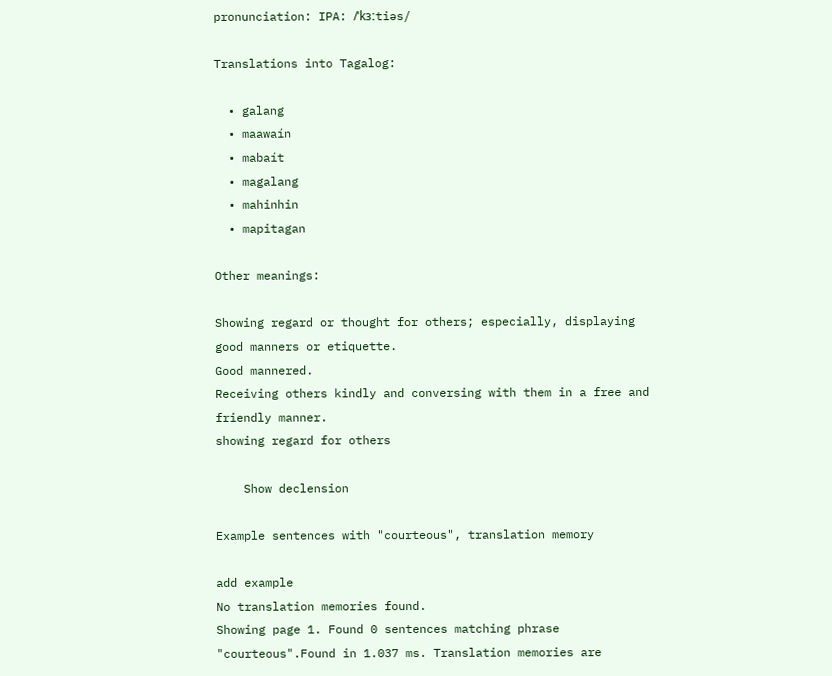pronunciation: IPA: /ˈkɜːtiəs/

Translations into Tagalog:

  • galang
  • maawaín
  • mabaít
  • magalang
  • mahinhin
  • mapitagan

Other meanings:

Showing regard or thought for others; especially, displaying good manners or etiquette.
Good mannered.
Receiving others kindly and conversing with them in a free and friendly manner.
showing regard for others

    Show declension

Example sentences with "courteous", translation memory

add example
No translation memories found.
Showing page 1. Found 0 sentences matching phrase "courteous".Found in 1.037 ms. Translation memories are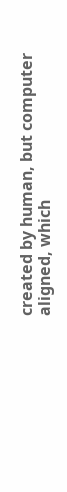created by human, but computer aligned, which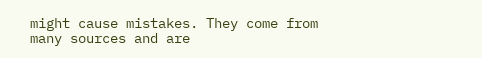might cause mistakes. They come from many sources and are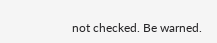not checked. Be warned.